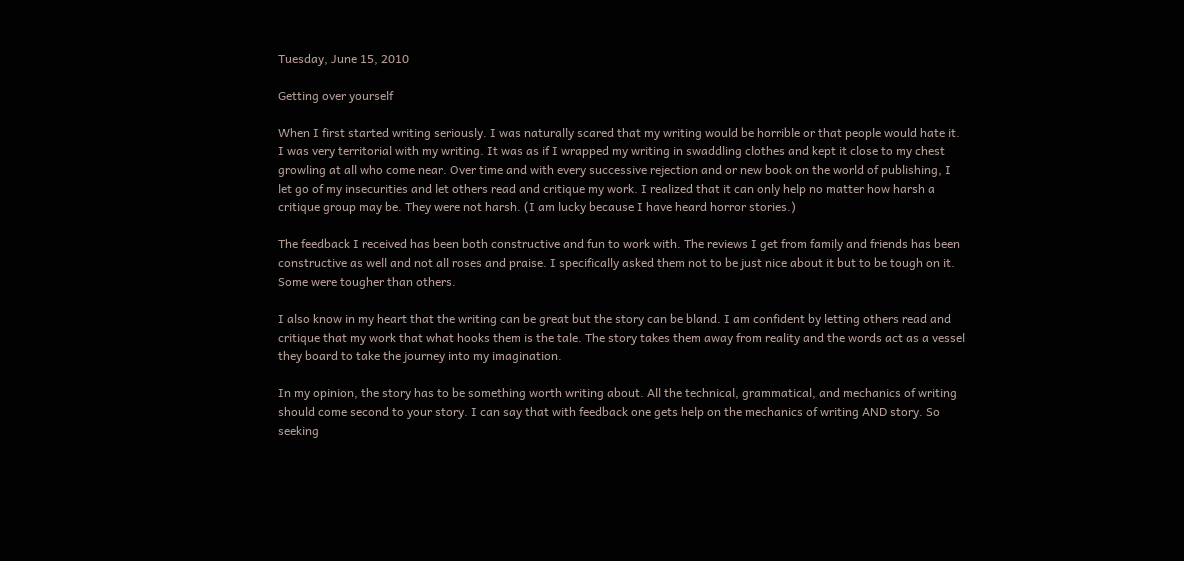Tuesday, June 15, 2010

Getting over yourself

When I first started writing seriously. I was naturally scared that my writing would be horrible or that people would hate it. I was very territorial with my writing. It was as if I wrapped my writing in swaddling clothes and kept it close to my chest growling at all who come near. Over time and with every successive rejection and or new book on the world of publishing, I let go of my insecurities and let others read and critique my work. I realized that it can only help no matter how harsh a critique group may be. They were not harsh. (I am lucky because I have heard horror stories.)

The feedback I received has been both constructive and fun to work with. The reviews I get from family and friends has been constructive as well and not all roses and praise. I specifically asked them not to be just nice about it but to be tough on it. Some were tougher than others.

I also know in my heart that the writing can be great but the story can be bland. I am confident by letting others read and critique that my work that what hooks them is the tale. The story takes them away from reality and the words act as a vessel they board to take the journey into my imagination.

In my opinion, the story has to be something worth writing about. All the technical, grammatical, and mechanics of writing should come second to your story. I can say that with feedback one gets help on the mechanics of writing AND story. So seeking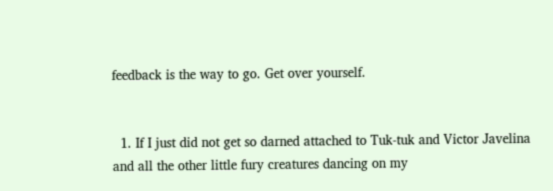feedback is the way to go. Get over yourself.


  1. If I just did not get so darned attached to Tuk-tuk and Victor Javelina and all the other little fury creatures dancing on my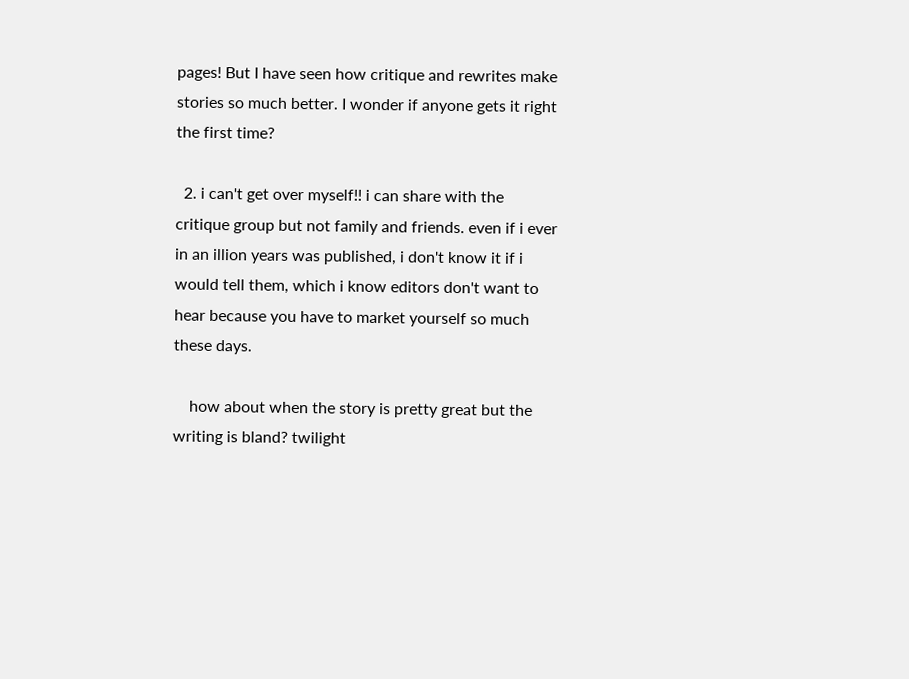pages! But I have seen how critique and rewrites make stories so much better. I wonder if anyone gets it right the first time?

  2. i can't get over myself!! i can share with the critique group but not family and friends. even if i ever in an illion years was published, i don't know it if i would tell them, which i know editors don't want to hear because you have to market yourself so much these days.

    how about when the story is pretty great but the writing is bland? twilight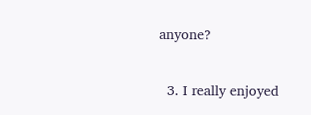anyone?

  3. I really enjoyed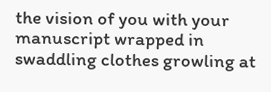the vision of you with your manuscript wrapped in swaddling clothes growling at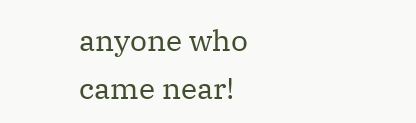anyone who came near!